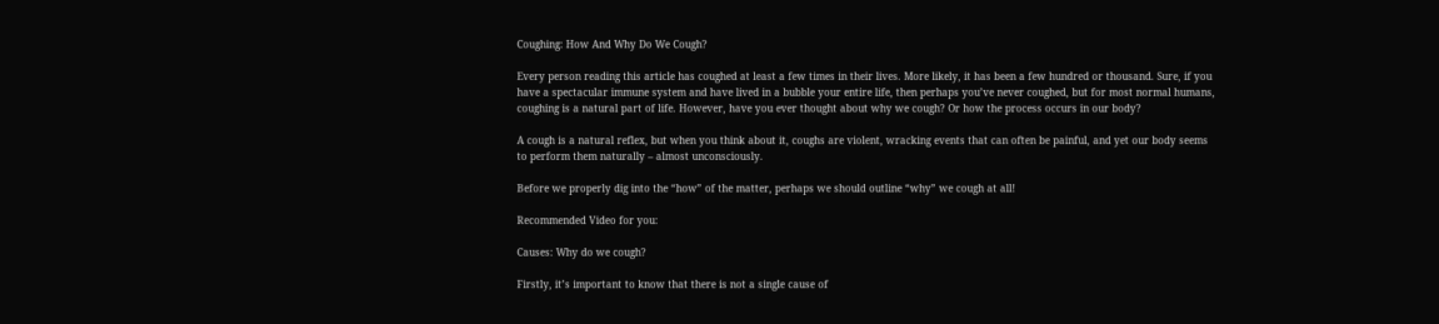Coughing: How And Why Do We Cough?

Every person reading this article has coughed at least a few times in their lives. More likely, it has been a few hundred or thousand. Sure, if you have a spectacular immune system and have lived in a bubble your entire life, then perhaps you’ve never coughed, but for most normal humans, coughing is a natural part of life. However, have you ever thought about why we cough? Or how the process occurs in our body?

A cough is a natural reflex, but when you think about it, coughs are violent, wracking events that can often be painful, and yet our body seems to perform them naturally – almost unconsciously.

Before we properly dig into the “how” of the matter, perhaps we should outline “why” we cough at all!

Recommended Video for you:

Causes: Why do we cough?

Firstly, it’s important to know that there is not a single cause of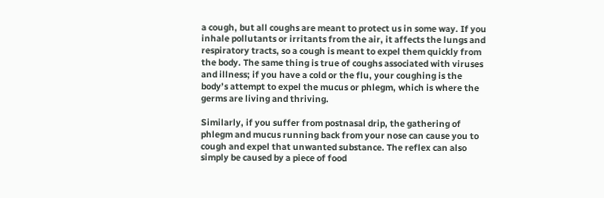a cough, but all coughs are meant to protect us in some way. If you inhale pollutants or irritants from the air, it affects the lungs and respiratory tracts, so a cough is meant to expel them quickly from the body. The same thing is true of coughs associated with viruses and illness; if you have a cold or the flu, your coughing is the body’s attempt to expel the mucus or phlegm, which is where the germs are living and thriving.

Similarly, if you suffer from postnasal drip, the gathering of phlegm and mucus running back from your nose can cause you to cough and expel that unwanted substance. The reflex can also simply be caused by a piece of food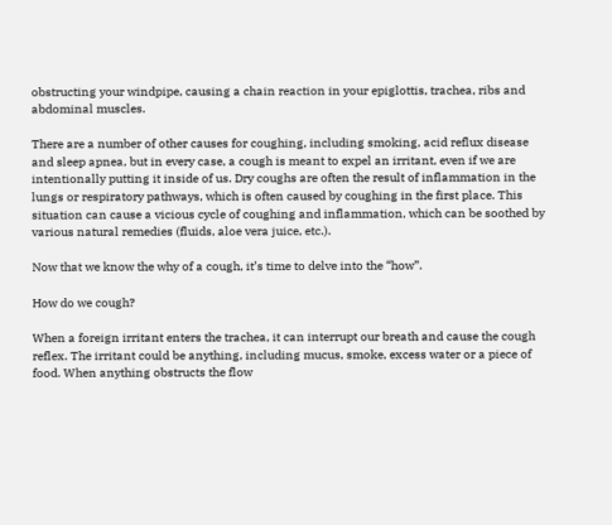obstructing your windpipe, causing a chain reaction in your epiglottis, trachea, ribs and abdominal muscles.

There are a number of other causes for coughing, including smoking, acid reflux disease and sleep apnea, but in every case, a cough is meant to expel an irritant, even if we are intentionally putting it inside of us. Dry coughs are often the result of inflammation in the lungs or respiratory pathways, which is often caused by coughing in the first place. This situation can cause a vicious cycle of coughing and inflammation, which can be soothed by various natural remedies (fluids, aloe vera juice, etc.).

Now that we know the why of a cough, it’s time to delve into the “how”.

How do we cough?

When a foreign irritant enters the trachea, it can interrupt our breath and cause the cough reflex. The irritant could be anything, including mucus, smoke, excess water or a piece of food. When anything obstructs the flow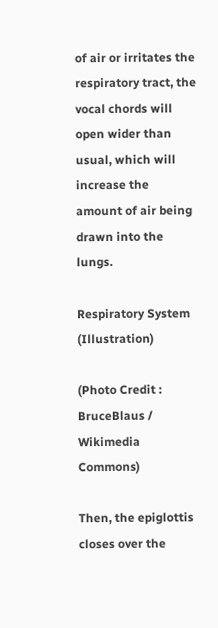of air or irritates the respiratory tract, the vocal chords will open wider than usual, which will increase the amount of air being drawn into the lungs.

Respiratory System (Illustration)

(Photo Credit : BruceBlaus / Wikimedia Commons)

Then, the epiglottis closes over the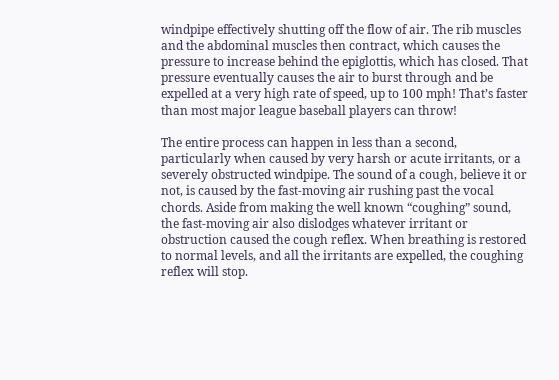windpipe effectively shutting off the flow of air. The rib muscles and the abdominal muscles then contract, which causes the pressure to increase behind the epiglottis, which has closed. That pressure eventually causes the air to burst through and be expelled at a very high rate of speed, up to 100 mph! That’s faster than most major league baseball players can throw!

The entire process can happen in less than a second, particularly when caused by very harsh or acute irritants, or a severely obstructed windpipe. The sound of a cough, believe it or not, is caused by the fast-moving air rushing past the vocal chords. Aside from making the well known “coughing” sound, the fast-moving air also dislodges whatever irritant or obstruction caused the cough reflex. When breathing is restored to normal levels, and all the irritants are expelled, the coughing reflex will stop.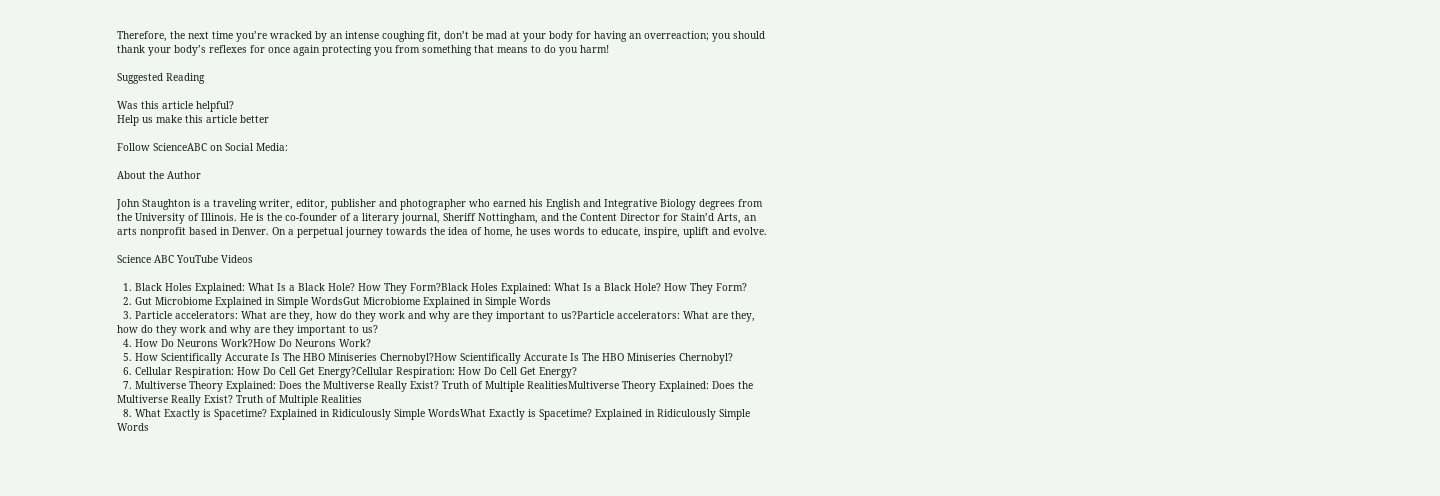Therefore, the next time you’re wracked by an intense coughing fit, don’t be mad at your body for having an overreaction; you should thank your body’s reflexes for once again protecting you from something that means to do you harm!

Suggested Reading

Was this article helpful?
Help us make this article better

Follow ScienceABC on Social Media:

About the Author

John Staughton is a traveling writer, editor, publisher and photographer who earned his English and Integrative Biology degrees from the University of Illinois. He is the co-founder of a literary journal, Sheriff Nottingham, and the Content Director for Stain’d Arts, an arts nonprofit based in Denver. On a perpetual journey towards the idea of home, he uses words to educate, inspire, uplift and evolve.

Science ABC YouTube Videos

  1. Black Holes Explained: What Is a Black Hole? How They Form?Black Holes Explained: What Is a Black Hole? How They Form?
  2. Gut Microbiome Explained in Simple WordsGut Microbiome Explained in Simple Words
  3. Particle accelerators: What are they, how do they work and why are they important to us?Particle accelerators: What are they, how do they work and why are they important to us?
  4. How Do Neurons Work?How Do Neurons Work?
  5. How Scientifically Accurate Is The HBO Miniseries Chernobyl?How Scientifically Accurate Is The HBO Miniseries Chernobyl?
  6. Cellular Respiration: How Do Cell Get Energy?Cellular Respiration: How Do Cell Get Energy?
  7. Multiverse Theory Explained: Does the Multiverse Really Exist? Truth of Multiple RealitiesMultiverse Theory Explained: Does the Multiverse Really Exist? Truth of Multiple Realities
  8. What Exactly is Spacetime? Explained in Ridiculously Simple WordsWhat Exactly is Spacetime? Explained in Ridiculously Simple Words